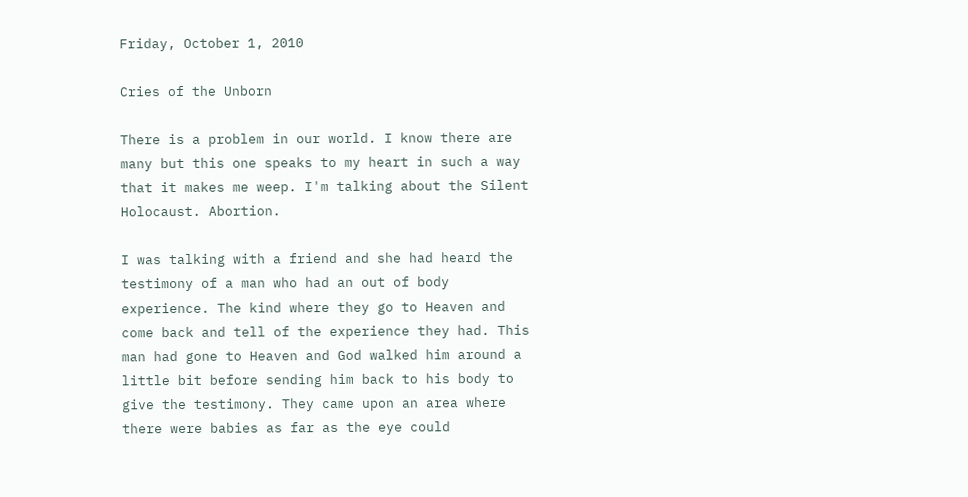Friday, October 1, 2010

Cries of the Unborn

There is a problem in our world. I know there are many but this one speaks to my heart in such a way that it makes me weep. I'm talking about the Silent Holocaust. Abortion.

I was talking with a friend and she had heard the testimony of a man who had an out of body experience. The kind where they go to Heaven and come back and tell of the experience they had. This man had gone to Heaven and God walked him around a little bit before sending him back to his body to give the testimony. They came upon an area where there were babies as far as the eye could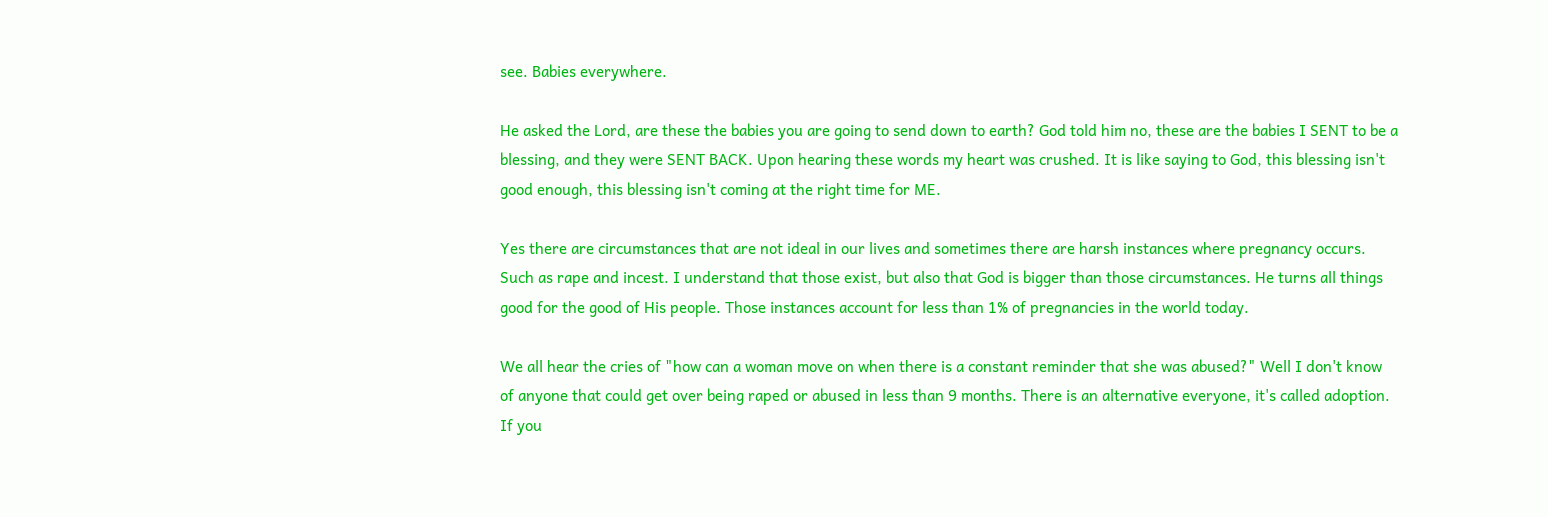see. Babies everywhere.

He asked the Lord, are these the babies you are going to send down to earth? God told him no, these are the babies I SENT to be a blessing, and they were SENT BACK. Upon hearing these words my heart was crushed. It is like saying to God, this blessing isn't good enough, this blessing isn't coming at the right time for ME.

Yes there are circumstances that are not ideal in our lives and sometimes there are harsh instances where pregnancy occurs. Such as rape and incest. I understand that those exist, but also that God is bigger than those circumstances. He turns all things good for the good of His people. Those instances account for less than 1% of pregnancies in the world today.

We all hear the cries of "how can a woman move on when there is a constant reminder that she was abused?" Well I don't know of anyone that could get over being raped or abused in less than 9 months. There is an alternative everyone, it's called adoption. If you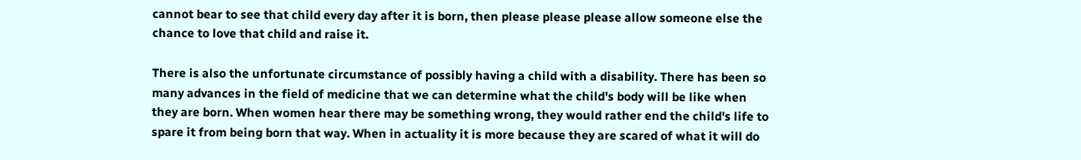cannot bear to see that child every day after it is born, then please please please allow someone else the chance to love that child and raise it.

There is also the unfortunate circumstance of possibly having a child with a disability. There has been so many advances in the field of medicine that we can determine what the child's body will be like when they are born. When women hear there may be something wrong, they would rather end the child's life to spare it from being born that way. When in actuality it is more because they are scared of what it will do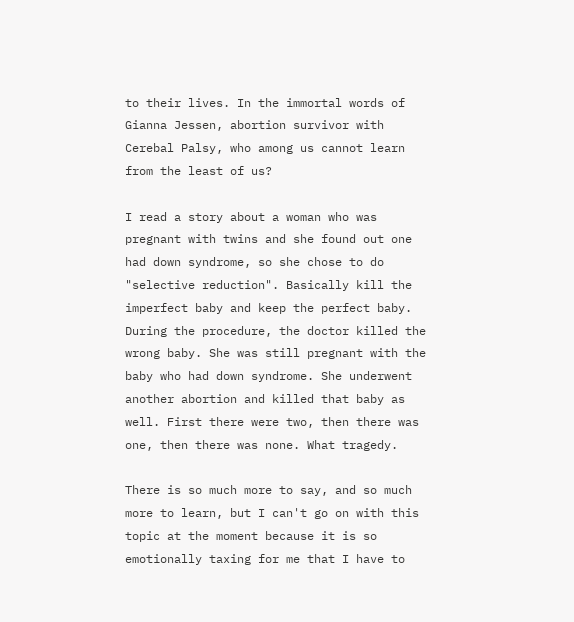to their lives. In the immortal words of Gianna Jessen, abortion survivor with Cerebal Palsy, who among us cannot learn from the least of us?

I read a story about a woman who was pregnant with twins and she found out one had down syndrome, so she chose to do "selective reduction". Basically kill the imperfect baby and keep the perfect baby. During the procedure, the doctor killed the wrong baby. She was still pregnant with the baby who had down syndrome. She underwent another abortion and killed that baby as well. First there were two, then there was one, then there was none. What tragedy.

There is so much more to say, and so much more to learn, but I can't go on with this topic at the moment because it is so emotionally taxing for me that I have to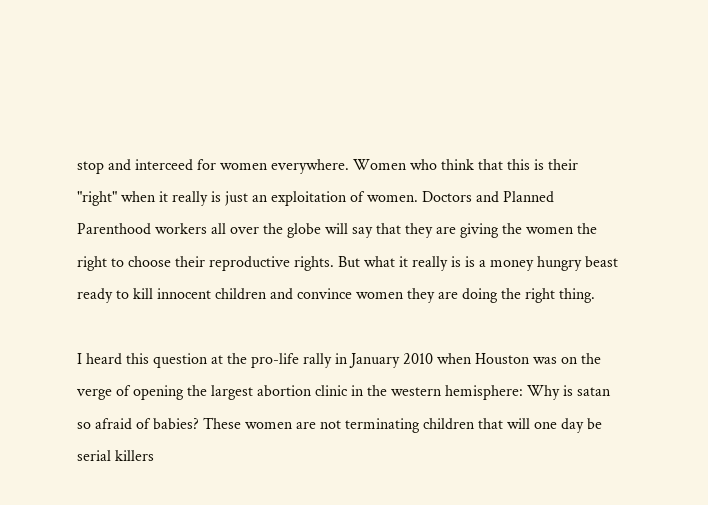stop and interceed for women everywhere. Women who think that this is their "right" when it really is just an exploitation of women. Doctors and Planned Parenthood workers all over the globe will say that they are giving the women the right to choose their reproductive rights. But what it really is is a money hungry beast ready to kill innocent children and convince women they are doing the right thing.

I heard this question at the pro-life rally in January 2010 when Houston was on the verge of opening the largest abortion clinic in the western hemisphere: Why is satan so afraid of babies? These women are not terminating children that will one day be serial killers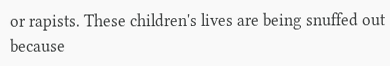or rapists. These children's lives are being snuffed out because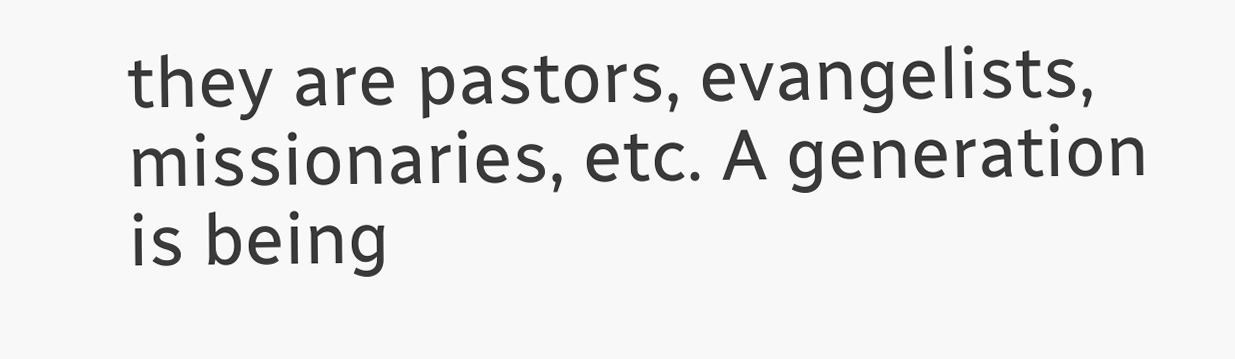they are pastors, evangelists, missionaries, etc. A generation is being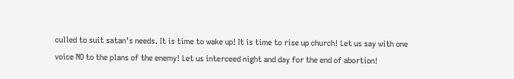culled to suit satan's needs. It is time to wake up! It is time to rise up church! Let us say with one voice NO to the plans of the enemy! Let us interceed night and day for the end of abortion!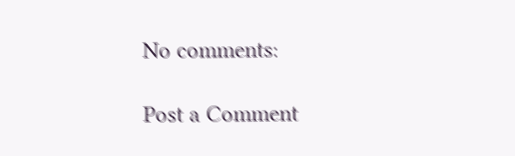No comments:

Post a Comment